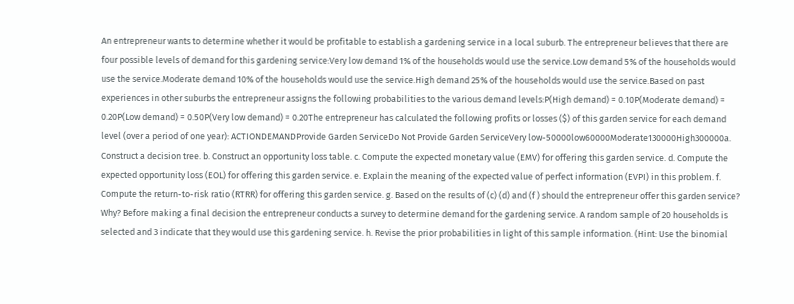An entrepreneur wants to determine whether it would be profitable to establish a gardening service in a local suburb. The entrepreneur believes that there are four possible levels of demand for this gardening service:Very low demand 1% of the households would use the service.Low demand 5% of the households would use the service.Moderate demand 10% of the households would use the service.High demand 25% of the households would use the service.Based on past experiences in other suburbs the entrepreneur assigns the following probabilities to the various demand levels:P(High demand) = 0.10P(Moderate demand) = 0.20P(Low demand) = 0.50P(Very low demand) = 0.20The entrepreneur has calculated the following profits or losses ($) of this garden service for each demand level (over a period of one year): ACTIONDEMANDProvide Garden ServiceDo Not Provide Garden ServiceVery low-50000low60000Moderate130000High300000a. Construct a decision tree. b. Construct an opportunity loss table. c. Compute the expected monetary value (EMV) for offering this garden service. d. Compute the expected opportunity loss (EOL) for offering this garden service. e. Explain the meaning of the expected value of perfect information (EVPI) in this problem. f. Compute the return-to-risk ratio (RTRR) for offering this garden service. g. Based on the results of (c) (d) and (f ) should the entrepreneur offer this garden service? Why? Before making a final decision the entrepreneur conducts a survey to determine demand for the gardening service. A random sample of 20 households is selected and 3 indicate that they would use this gardening service. h. Revise the prior probabilities in light of this sample information. (Hint: Use the binomial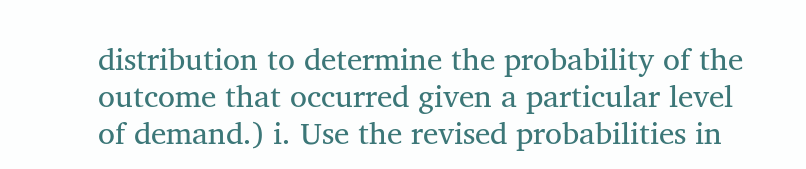distribution to determine the probability of the outcome that occurred given a particular level of demand.) i. Use the revised probabilities in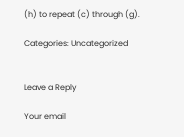(h) to repeat (c) through (g).

Categories: Uncategorized


Leave a Reply

Your email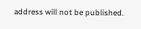address will not be published.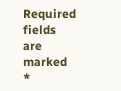Required fields are marked *